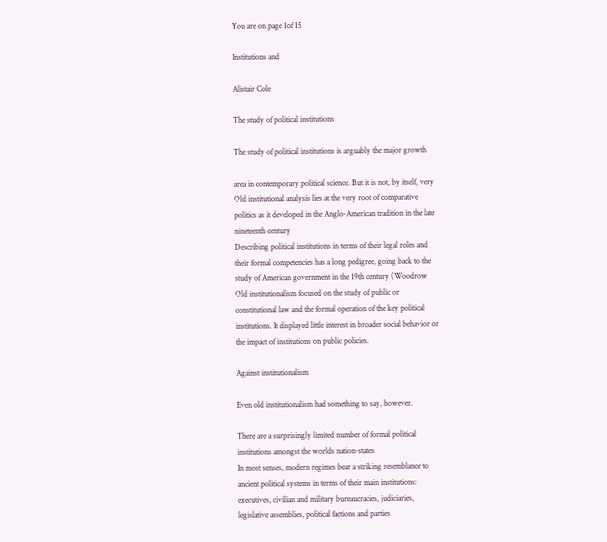You are on page 1of 15

Institutions and

Alistair Cole

The study of political institutions

The study of political institutions is arguably the major growth

area in contemporary political science. But it is not, by itself, very
Old institutional analysis lies at the very root of comparative
politics as it developed in the Anglo-American tradition in the late
nineteenth century
Describing political institutions in terms of their legal roles and
their formal competencies has a long pedigree, going back to the
study of American government in the 19th century (Woodrow
Old institutionalism focused on the study of public or
constitutional law and the formal operation of the key political
institutions. It displayed little interest in broader social behavior or
the impact of institutions on public policies.

Against institutionalism

Even old institutionalism had something to say, however.

There are a surprisingly limited number of formal political
institutions amongst the worlds nation-states
In most senses, modern regimes bear a striking resemblance to
ancient political systems in terms of their main institutions:
executives, civilian and military bureaucracies, judiciaries,
legislative assemblies, political factions and parties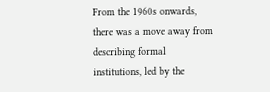From the 1960s onwards, there was a move away from
describing formal institutions, led by the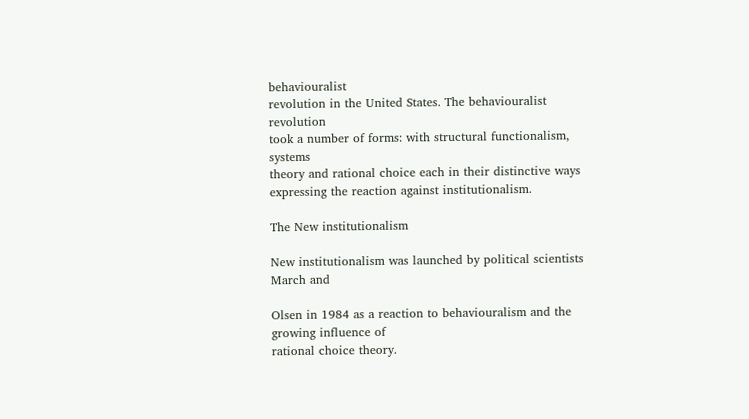behaviouralist
revolution in the United States. The behaviouralist revolution
took a number of forms: with structural functionalism, systems
theory and rational choice each in their distinctive ways
expressing the reaction against institutionalism.

The New institutionalism

New institutionalism was launched by political scientists March and

Olsen in 1984 as a reaction to behaviouralism and the growing influence of
rational choice theory.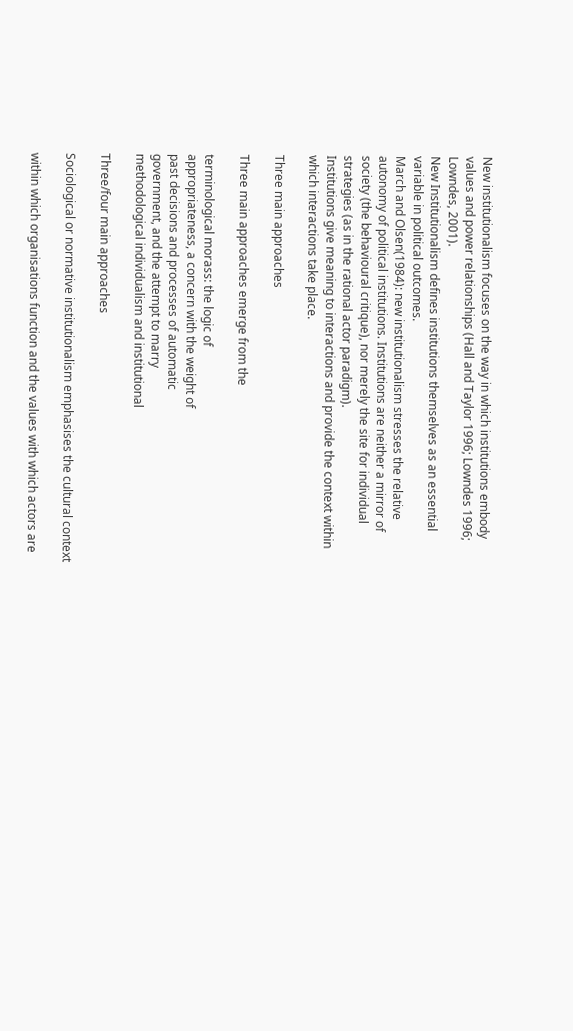New institutionalism focuses on the way in which institutions embody
values and power relationships (Hall and Taylor 1996; Lowndes 1996;
Lowndes, 2001).
New Institutionalism defines institutions themselves as an essential
variable in political outcomes.
March and Olsen(1984): new institutionalism stresses the relative
autonomy of political institutions. Institutions are neither a mirror of
society (the behavioural critique), nor merely the site for individual
strategies (as in the rational actor paradigm).
Institutions give meaning to interactions and provide the context within
which interactions take place.

Three main approaches

Three main approaches emerge from the

terminological morass: the logic of
appropriateness, a concern with the weight of
past decisions and processes of automatic
government, and the attempt to marry
methodological individualism and institutional

Three/four main approaches

Sociological or normative institutionalism emphasises the cultural context

within which organisations function and the values with which actors are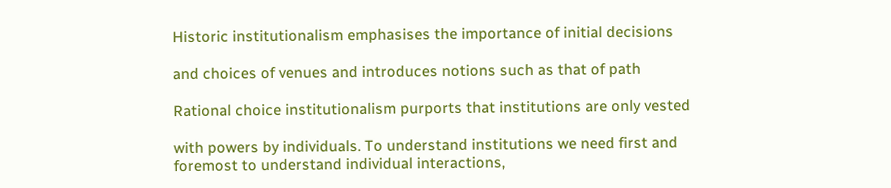Historic institutionalism emphasises the importance of initial decisions

and choices of venues and introduces notions such as that of path

Rational choice institutionalism purports that institutions are only vested

with powers by individuals. To understand institutions we need first and
foremost to understand individual interactions,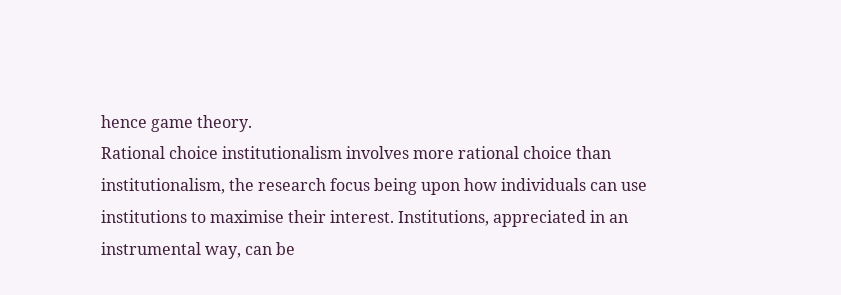hence game theory.
Rational choice institutionalism involves more rational choice than
institutionalism, the research focus being upon how individuals can use
institutions to maximise their interest. Institutions, appreciated in an
instrumental way, can be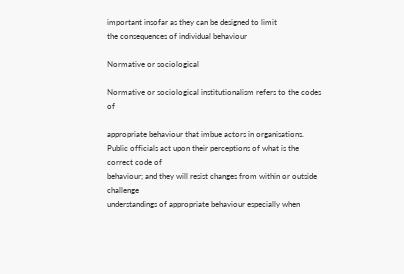important insofar as they can be designed to limit
the consequences of individual behaviour

Normative or sociological

Normative or sociological institutionalism refers to the codes of

appropriate behaviour that imbue actors in organisations.
Public officials act upon their perceptions of what is the correct code of
behaviour; and they will resist changes from within or outside challenge
understandings of appropriate behaviour especially when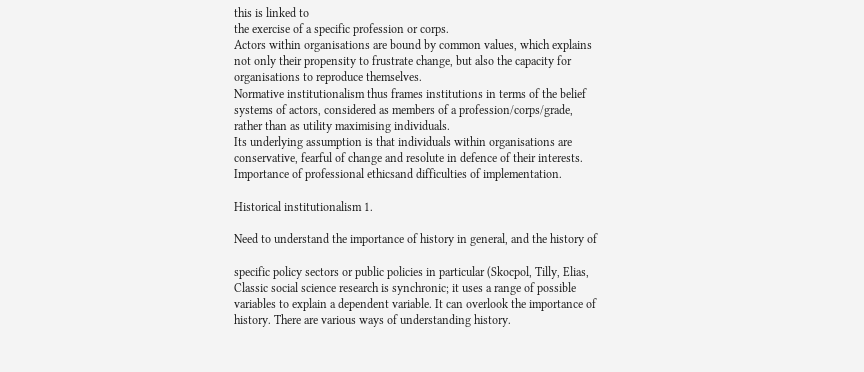this is linked to
the exercise of a specific profession or corps.
Actors within organisations are bound by common values, which explains
not only their propensity to frustrate change, but also the capacity for
organisations to reproduce themselves.
Normative institutionalism thus frames institutions in terms of the belief
systems of actors, considered as members of a profession/corps/grade,
rather than as utility maximising individuals.
Its underlying assumption is that individuals within organisations are
conservative, fearful of change and resolute in defence of their interests.
Importance of professional ethicsand difficulties of implementation.

Historical institutionalism 1.

Need to understand the importance of history in general, and the history of

specific policy sectors or public policies in particular (Skocpol, Tilly, Elias,
Classic social science research is synchronic; it uses a range of possible
variables to explain a dependent variable. It can overlook the importance of
history. There are various ways of understanding history.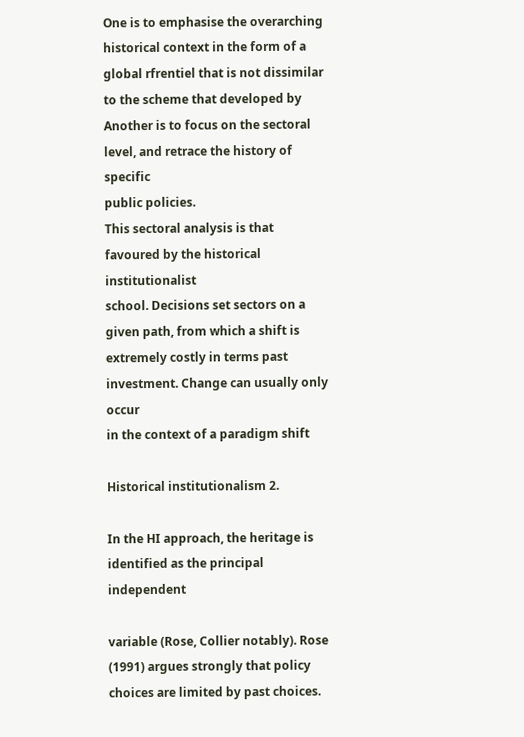One is to emphasise the overarching historical context in the form of a
global rfrentiel that is not dissimilar to the scheme that developed by
Another is to focus on the sectoral level, and retrace the history of specific
public policies.
This sectoral analysis is that favoured by the historical institutionalist
school. Decisions set sectors on a given path, from which a shift is
extremely costly in terms past investment. Change can usually only occur
in the context of a paradigm shift

Historical institutionalism 2.

In the HI approach, the heritage is identified as the principal independent

variable (Rose, Collier notably). Rose (1991) argues strongly that policy
choices are limited by past choices.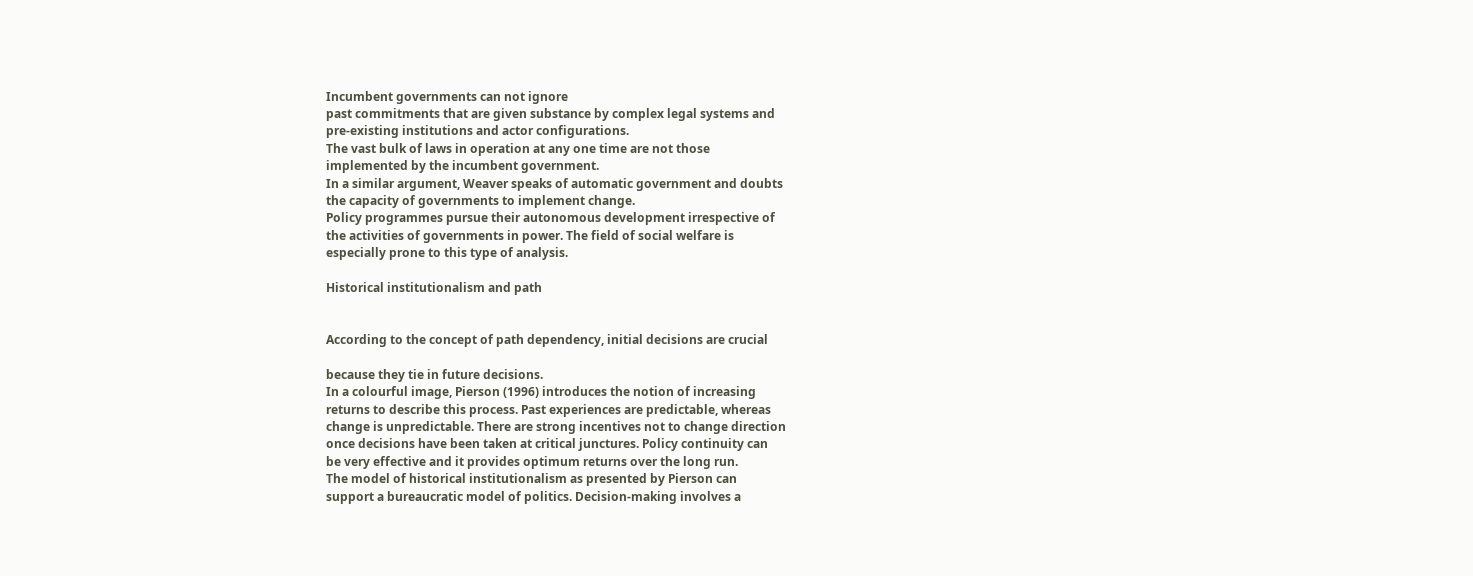Incumbent governments can not ignore
past commitments that are given substance by complex legal systems and
pre-existing institutions and actor configurations.
The vast bulk of laws in operation at any one time are not those
implemented by the incumbent government.
In a similar argument, Weaver speaks of automatic government and doubts
the capacity of governments to implement change.
Policy programmes pursue their autonomous development irrespective of
the activities of governments in power. The field of social welfare is
especially prone to this type of analysis.

Historical institutionalism and path


According to the concept of path dependency, initial decisions are crucial

because they tie in future decisions.
In a colourful image, Pierson (1996) introduces the notion of increasing
returns to describe this process. Past experiences are predictable, whereas
change is unpredictable. There are strong incentives not to change direction
once decisions have been taken at critical junctures. Policy continuity can
be very effective and it provides optimum returns over the long run.
The model of historical institutionalism as presented by Pierson can
support a bureaucratic model of politics. Decision-making involves a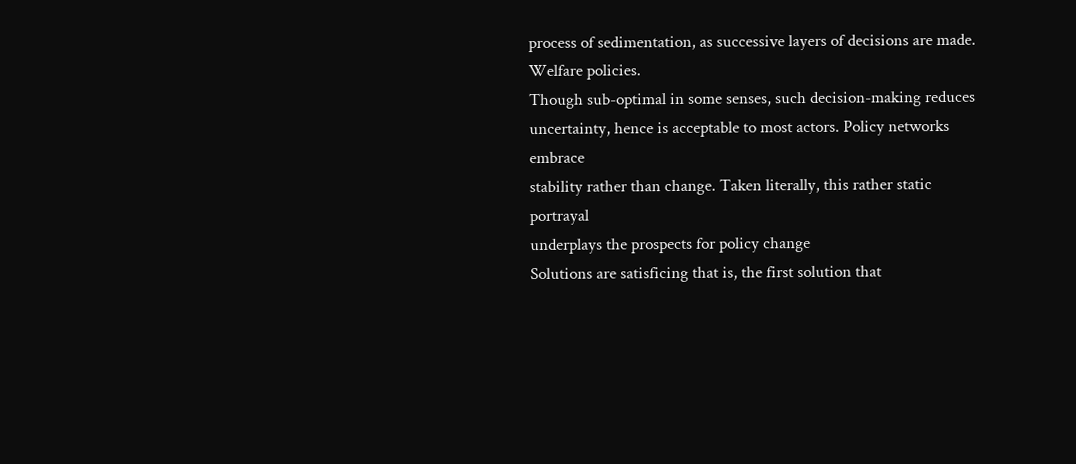process of sedimentation, as successive layers of decisions are made.
Welfare policies.
Though sub-optimal in some senses, such decision-making reduces
uncertainty, hence is acceptable to most actors. Policy networks embrace
stability rather than change. Taken literally, this rather static portrayal
underplays the prospects for policy change
Solutions are satisficing that is, the first solution that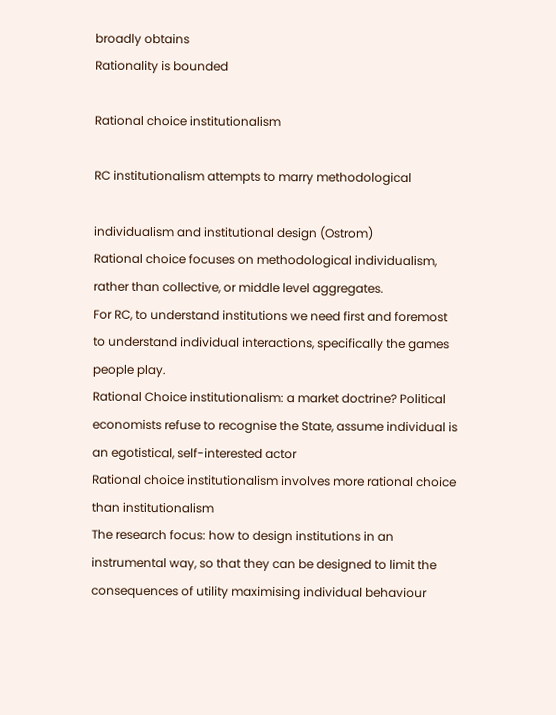broadly obtains
Rationality is bounded

Rational choice institutionalism

RC institutionalism attempts to marry methodological

individualism and institutional design (Ostrom)
Rational choice focuses on methodological individualism,
rather than collective, or middle level aggregates.
For RC, to understand institutions we need first and foremost
to understand individual interactions, specifically the games
people play.
Rational Choice institutionalism: a market doctrine? Political
economists refuse to recognise the State, assume individual is
an egotistical, self-interested actor
Rational choice institutionalism involves more rational choice
than institutionalism
The research focus: how to design institutions in an
instrumental way, so that they can be designed to limit the
consequences of utility maximising individual behaviour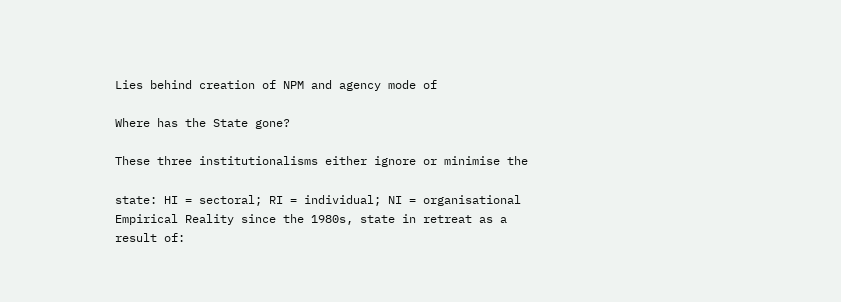Lies behind creation of NPM and agency mode of

Where has the State gone?

These three institutionalisms either ignore or minimise the

state: HI = sectoral; RI = individual; NI = organisational
Empirical Reality since the 1980s, state in retreat as a result of: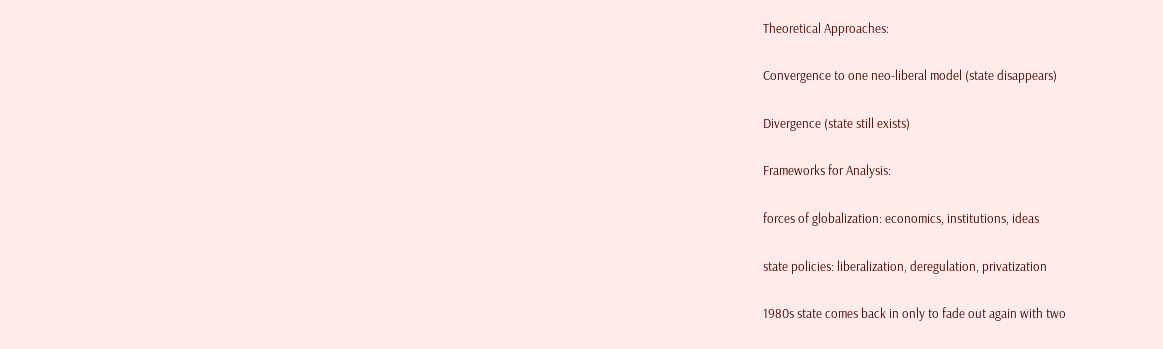Theoretical Approaches:

Convergence to one neo-liberal model (state disappears)

Divergence (state still exists)

Frameworks for Analysis:

forces of globalization: economics, institutions, ideas

state policies: liberalization, deregulation, privatization

1980s state comes back in only to fade out again with two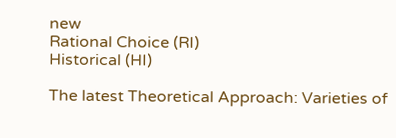new
Rational Choice (RI)
Historical (HI)

The latest Theoretical Approach: Varieties of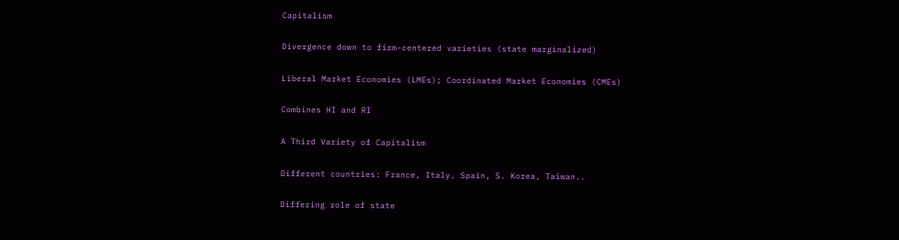Capitalism

Divergence down to firm-centered varieties (state marginalized)

Liberal Market Economies (LMEs); Coordinated Market Economies (CMEs)

Combines HI and RI

A Third Variety of Capitalism

Different countries: France, Italy, Spain, S. Korea, Taiwan..

Differing role of state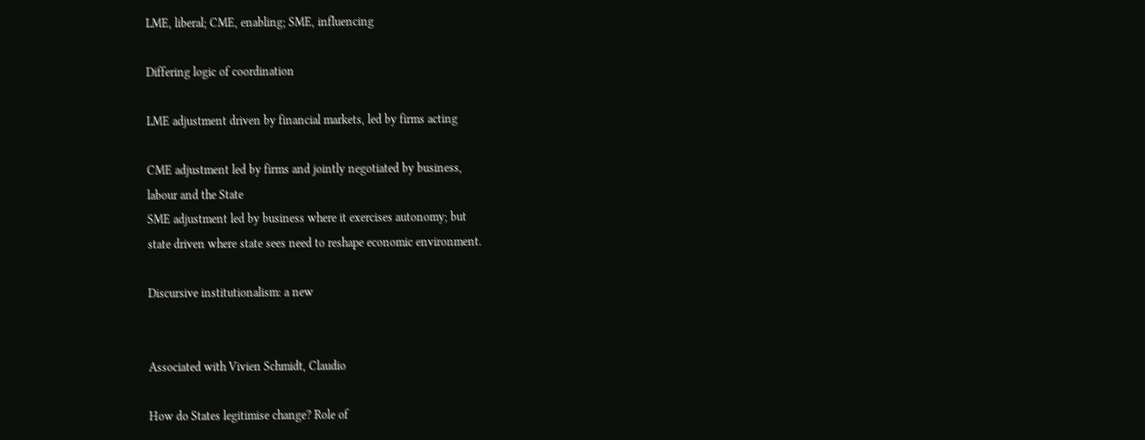LME, liberal; CME, enabling; SME, influencing

Differing logic of coordination

LME adjustment driven by financial markets, led by firms acting

CME adjustment led by firms and jointly negotiated by business,
labour and the State
SME adjustment led by business where it exercises autonomy; but
state driven where state sees need to reshape economic environment.

Discursive institutionalism: a new


Associated with Vivien Schmidt, Claudio

How do States legitimise change? Role of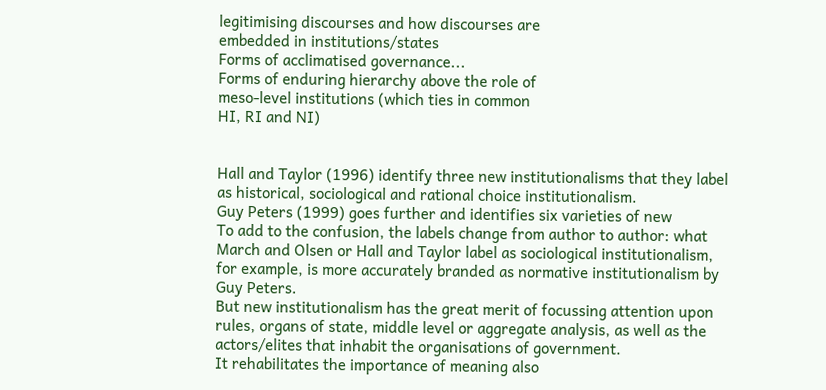legitimising discourses and how discourses are
embedded in institutions/states
Forms of acclimatised governance...
Forms of enduring hierarchy above the role of
meso-level institutions (which ties in common
HI, RI and NI)


Hall and Taylor (1996) identify three new institutionalisms that they label
as historical, sociological and rational choice institutionalism.
Guy Peters (1999) goes further and identifies six varieties of new
To add to the confusion, the labels change from author to author: what
March and Olsen or Hall and Taylor label as sociological institutionalism,
for example, is more accurately branded as normative institutionalism by
Guy Peters.
But new institutionalism has the great merit of focussing attention upon
rules, organs of state, middle level or aggregate analysis, as well as the
actors/elites that inhabit the organisations of government.
It rehabilitates the importance of meaning also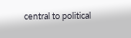central to political